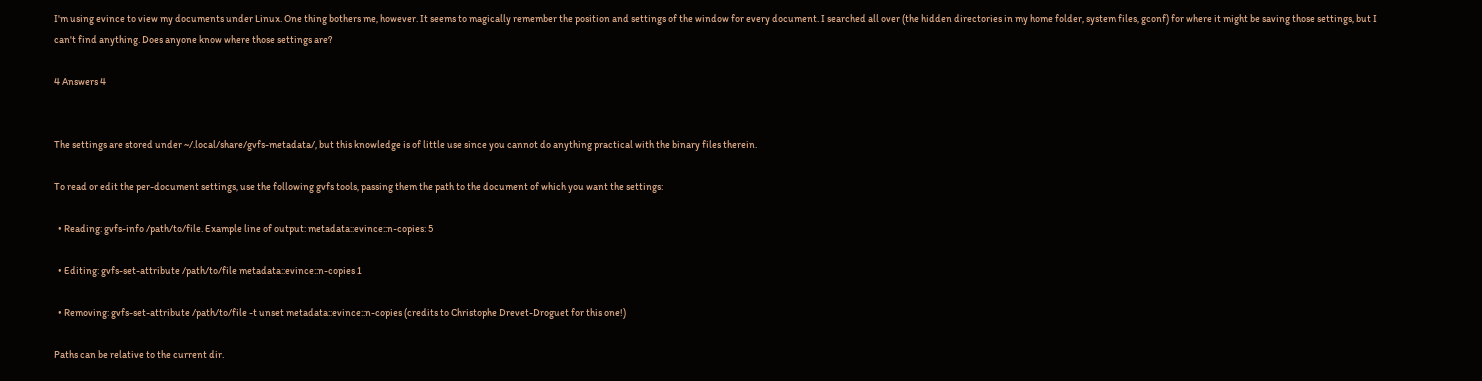I'm using evince to view my documents under Linux. One thing bothers me, however. It seems to magically remember the position and settings of the window for every document. I searched all over (the hidden directories in my home folder, system files, gconf) for where it might be saving those settings, but I can't find anything. Does anyone know where those settings are?

4 Answers 4


The settings are stored under ~/.local/share/gvfs-metadata/, but this knowledge is of little use since you cannot do anything practical with the binary files therein.

To read or edit the per-document settings, use the following gvfs tools, passing them the path to the document of which you want the settings:

  • Reading: gvfs-info /path/to/file. Example line of output: metadata::evince::n-copies: 5

  • Editing: gvfs-set-attribute /path/to/file metadata::evince::n-copies 1

  • Removing: gvfs-set-attribute /path/to/file -t unset metadata::evince::n-copies (credits to Christophe Drevet-Droguet for this one!)

Paths can be relative to the current dir.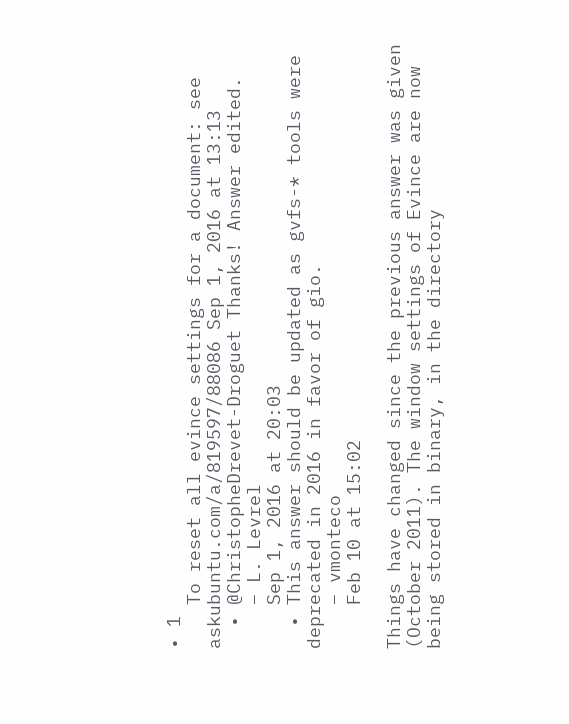• 1
    To reset all evince settings for a document: see askubuntu.com/a/819597/88086 Sep 1, 2016 at 13:13
  • @ChristopheDrevet-Droguet Thanks! Answer edited.
    – L. Levrel
    Sep 1, 2016 at 20:03
  • This answer should be updated as gvfs-* tools were deprecated in 2016 in favor of gio.
    – vmonteco
    Feb 10 at 15:02

Things have changed since the previous answer was given (October 2011). The window settings of Evince are now being stored in binary, in the directory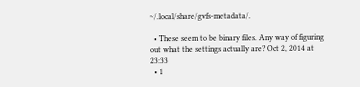~/.local/share/gvfs-metadata/.

  • These seem to be binary files. Any way of figuring out what the settings actually are? Oct 2, 2014 at 23:33
  • 1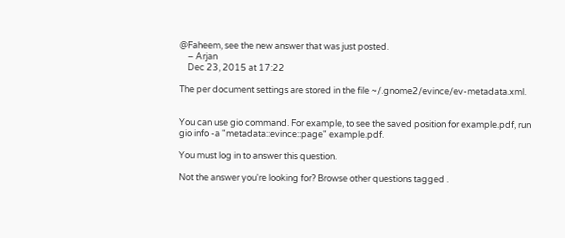@Faheem, see the new answer that was just posted.
    – Arjan
    Dec 23, 2015 at 17:22

The per document settings are stored in the file ~/.gnome2/evince/ev-metadata.xml.


You can use gio command. For example, to see the saved position for example.pdf, run gio info -a "metadata::evince::page" example.pdf.

You must log in to answer this question.

Not the answer you're looking for? Browse other questions tagged .